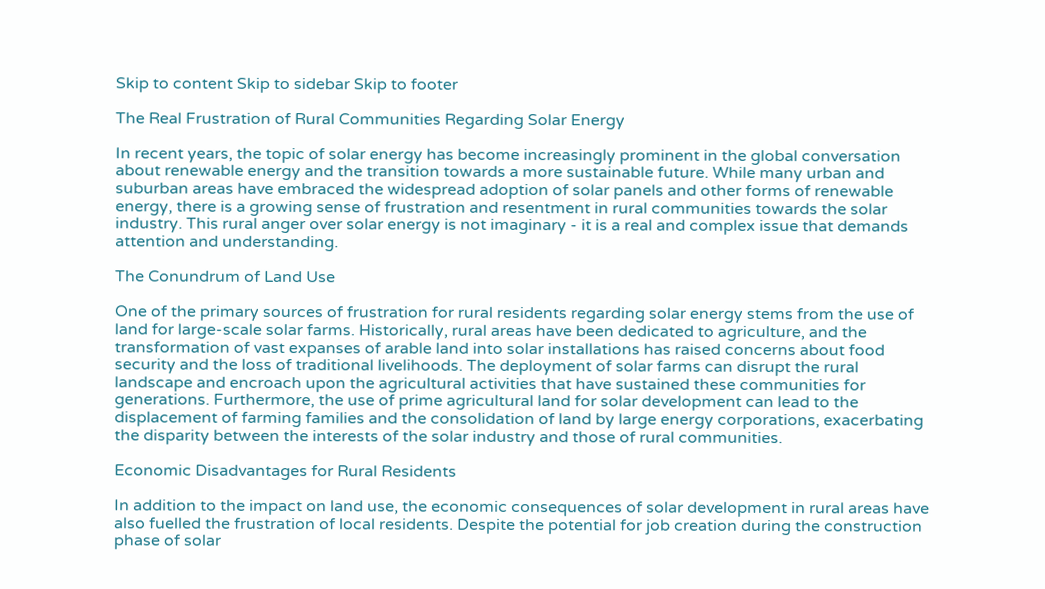Skip to content Skip to sidebar Skip to footer

The Real Frustration of Rural Communities Regarding Solar Energy

In recent years, the topic of solar energy has become increasingly prominent in the global conversation about renewable energy and the transition towards a more sustainable future. While many urban and suburban areas have embraced the widespread adoption of solar panels and other forms of renewable energy, there is a growing sense of frustration and resentment in rural communities towards the solar industry. This rural anger over solar energy is not imaginary - it is a real and complex issue that demands attention and understanding.

The Conundrum of Land Use

One of the primary sources of frustration for rural residents regarding solar energy stems from the use of land for large-scale solar farms. Historically, rural areas have been dedicated to agriculture, and the transformation of vast expanses of arable land into solar installations has raised concerns about food security and the loss of traditional livelihoods. The deployment of solar farms can disrupt the rural landscape and encroach upon the agricultural activities that have sustained these communities for generations. Furthermore, the use of prime agricultural land for solar development can lead to the displacement of farming families and the consolidation of land by large energy corporations, exacerbating the disparity between the interests of the solar industry and those of rural communities.

Economic Disadvantages for Rural Residents

In addition to the impact on land use, the economic consequences of solar development in rural areas have also fuelled the frustration of local residents. Despite the potential for job creation during the construction phase of solar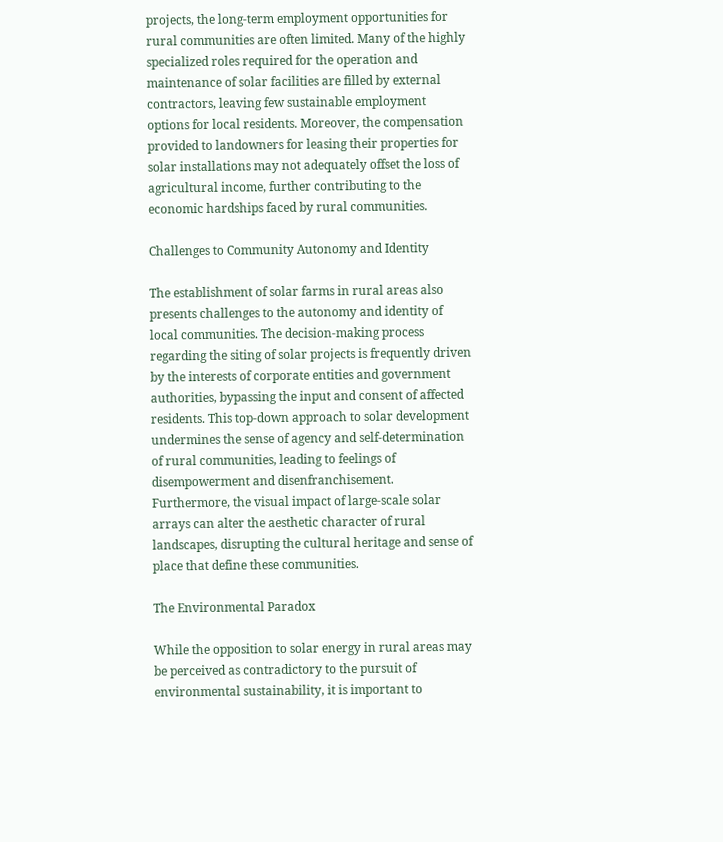projects, the long-term employment opportunities for rural communities are often limited. Many of the highly specialized roles required for the operation and maintenance of solar facilities are filled by external contractors, leaving few sustainable employment options for local residents. Moreover, the compensation provided to landowners for leasing their properties for solar installations may not adequately offset the loss of agricultural income, further contributing to the economic hardships faced by rural communities.

Challenges to Community Autonomy and Identity

The establishment of solar farms in rural areas also presents challenges to the autonomy and identity of local communities. The decision-making process regarding the siting of solar projects is frequently driven by the interests of corporate entities and government authorities, bypassing the input and consent of affected residents. This top-down approach to solar development undermines the sense of agency and self-determination of rural communities, leading to feelings of disempowerment and disenfranchisement. Furthermore, the visual impact of large-scale solar arrays can alter the aesthetic character of rural landscapes, disrupting the cultural heritage and sense of place that define these communities.

The Environmental Paradox

While the opposition to solar energy in rural areas may be perceived as contradictory to the pursuit of environmental sustainability, it is important to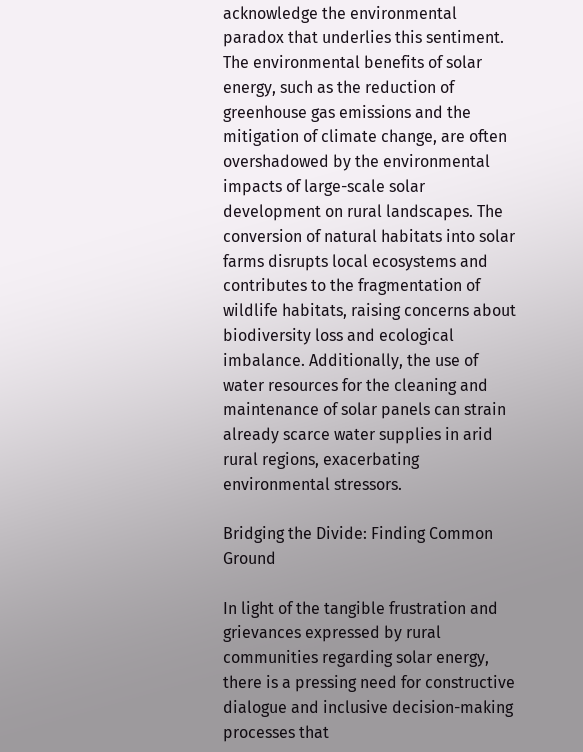acknowledge the environmental paradox that underlies this sentiment. The environmental benefits of solar energy, such as the reduction of greenhouse gas emissions and the mitigation of climate change, are often overshadowed by the environmental impacts of large-scale solar development on rural landscapes. The conversion of natural habitats into solar farms disrupts local ecosystems and contributes to the fragmentation of wildlife habitats, raising concerns about biodiversity loss and ecological imbalance. Additionally, the use of water resources for the cleaning and maintenance of solar panels can strain already scarce water supplies in arid rural regions, exacerbating environmental stressors.

Bridging the Divide: Finding Common Ground

In light of the tangible frustration and grievances expressed by rural communities regarding solar energy, there is a pressing need for constructive dialogue and inclusive decision-making processes that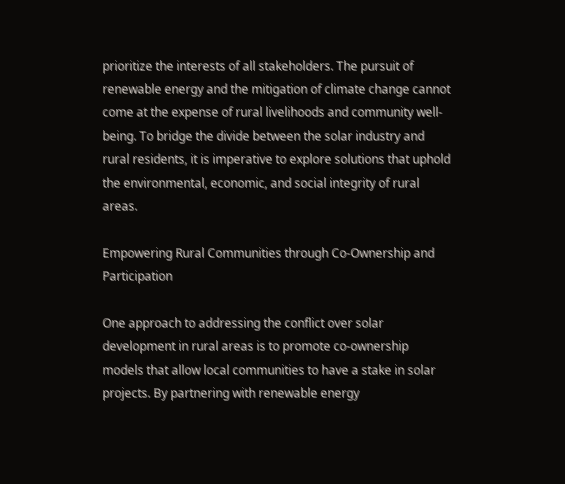prioritize the interests of all stakeholders. The pursuit of renewable energy and the mitigation of climate change cannot come at the expense of rural livelihoods and community well-being. To bridge the divide between the solar industry and rural residents, it is imperative to explore solutions that uphold the environmental, economic, and social integrity of rural areas.

Empowering Rural Communities through Co-Ownership and Participation

One approach to addressing the conflict over solar development in rural areas is to promote co-ownership models that allow local communities to have a stake in solar projects. By partnering with renewable energy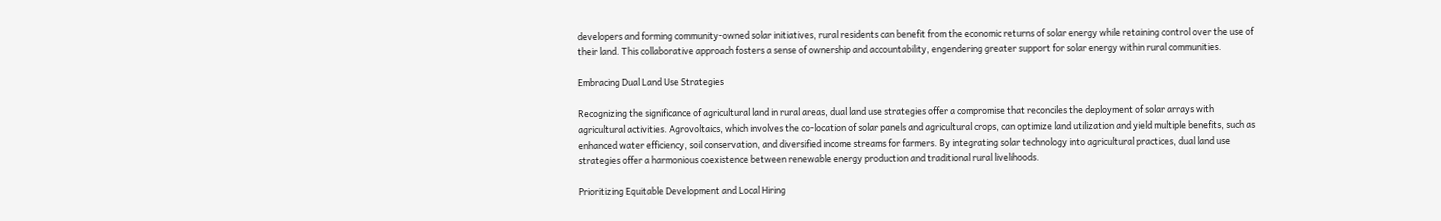developers and forming community-owned solar initiatives, rural residents can benefit from the economic returns of solar energy while retaining control over the use of their land. This collaborative approach fosters a sense of ownership and accountability, engendering greater support for solar energy within rural communities.

Embracing Dual Land Use Strategies

Recognizing the significance of agricultural land in rural areas, dual land use strategies offer a compromise that reconciles the deployment of solar arrays with agricultural activities. Agrovoltaics, which involves the co-location of solar panels and agricultural crops, can optimize land utilization and yield multiple benefits, such as enhanced water efficiency, soil conservation, and diversified income streams for farmers. By integrating solar technology into agricultural practices, dual land use strategies offer a harmonious coexistence between renewable energy production and traditional rural livelihoods.

Prioritizing Equitable Development and Local Hiring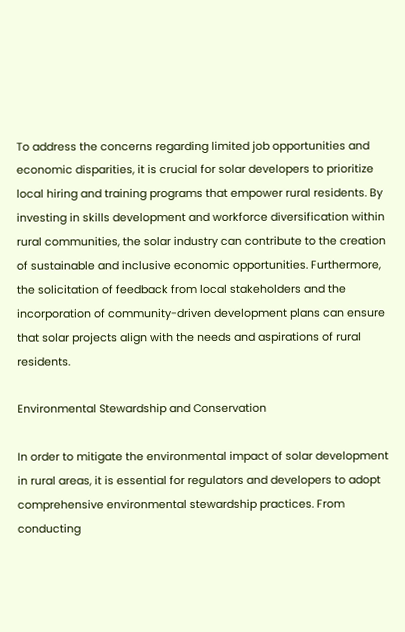To address the concerns regarding limited job opportunities and economic disparities, it is crucial for solar developers to prioritize local hiring and training programs that empower rural residents. By investing in skills development and workforce diversification within rural communities, the solar industry can contribute to the creation of sustainable and inclusive economic opportunities. Furthermore, the solicitation of feedback from local stakeholders and the incorporation of community-driven development plans can ensure that solar projects align with the needs and aspirations of rural residents.

Environmental Stewardship and Conservation

In order to mitigate the environmental impact of solar development in rural areas, it is essential for regulators and developers to adopt comprehensive environmental stewardship practices. From conducting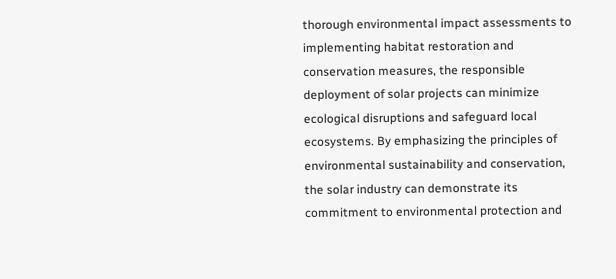thorough environmental impact assessments to implementing habitat restoration and conservation measures, the responsible deployment of solar projects can minimize ecological disruptions and safeguard local ecosystems. By emphasizing the principles of environmental sustainability and conservation, the solar industry can demonstrate its commitment to environmental protection and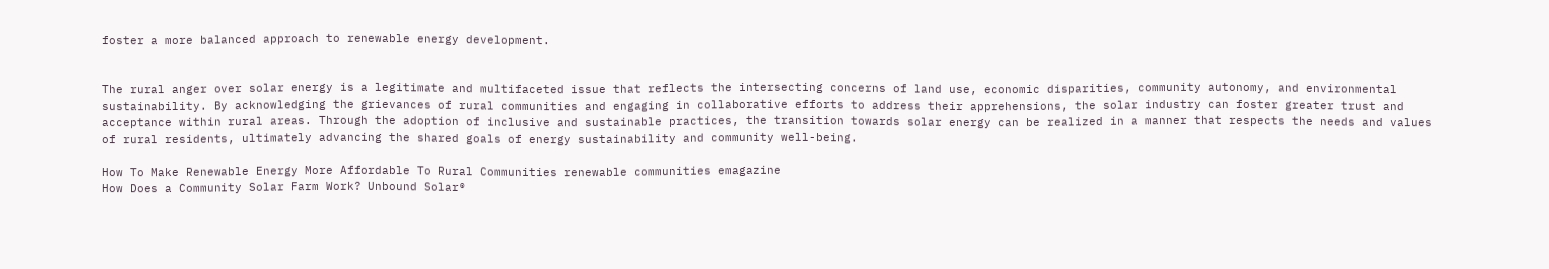foster a more balanced approach to renewable energy development.


The rural anger over solar energy is a legitimate and multifaceted issue that reflects the intersecting concerns of land use, economic disparities, community autonomy, and environmental sustainability. By acknowledging the grievances of rural communities and engaging in collaborative efforts to address their apprehensions, the solar industry can foster greater trust and acceptance within rural areas. Through the adoption of inclusive and sustainable practices, the transition towards solar energy can be realized in a manner that respects the needs and values of rural residents, ultimately advancing the shared goals of energy sustainability and community well-being.

How To Make Renewable Energy More Affordable To Rural Communities renewable communities emagazine
How Does a Community Solar Farm Work? Unbound Solar®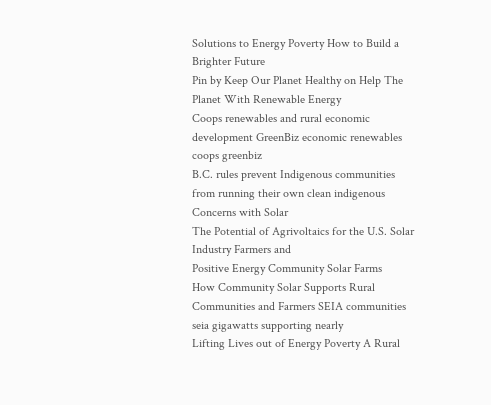Solutions to Energy Poverty How to Build a Brighter Future
Pin by Keep Our Planet Healthy on Help The Planet With Renewable Energy
Coops renewables and rural economic development GreenBiz economic renewables coops greenbiz
B.C. rules prevent Indigenous communities from running their own clean indigenous
Concerns with Solar
The Potential of Agrivoltaics for the U.S. Solar Industry Farmers and
Positive Energy Community Solar Farms
How Community Solar Supports Rural Communities and Farmers SEIA communities seia gigawatts supporting nearly
Lifting Lives out of Energy Poverty A Rural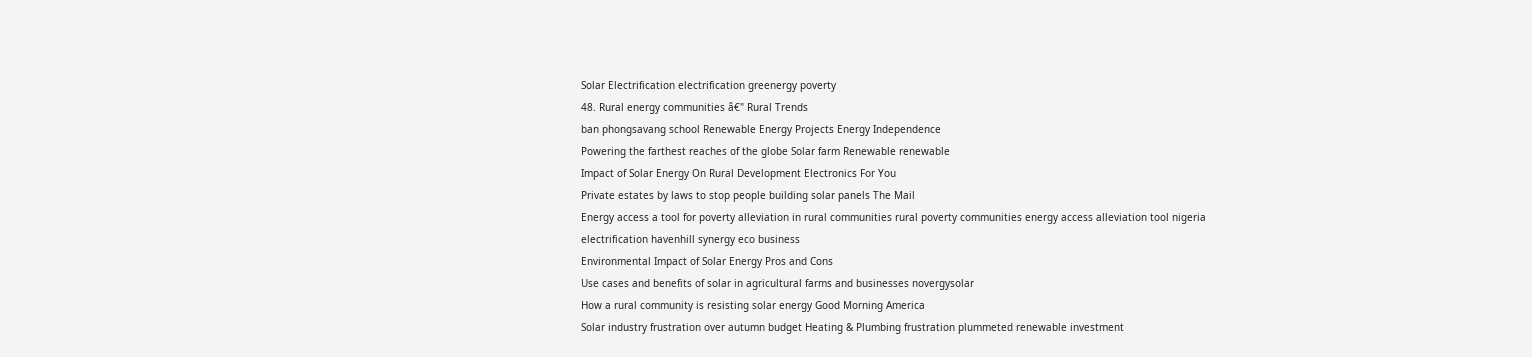Solar Electrification electrification greenergy poverty
48. Rural energy communities â€" Rural Trends
ban phongsavang school Renewable Energy Projects Energy Independence
Powering the farthest reaches of the globe Solar farm Renewable renewable
Impact of Solar Energy On Rural Development Electronics For You
Private estates by laws to stop people building solar panels The Mail
Energy access a tool for poverty alleviation in rural communities rural poverty communities energy access alleviation tool nigeria electrification havenhill synergy eco business
Environmental Impact of Solar Energy Pros and Cons
Use cases and benefits of solar in agricultural farms and businesses novergysolar
How a rural community is resisting solar energy Good Morning America
Solar industry frustration over autumn budget Heating & Plumbing frustration plummeted renewable investment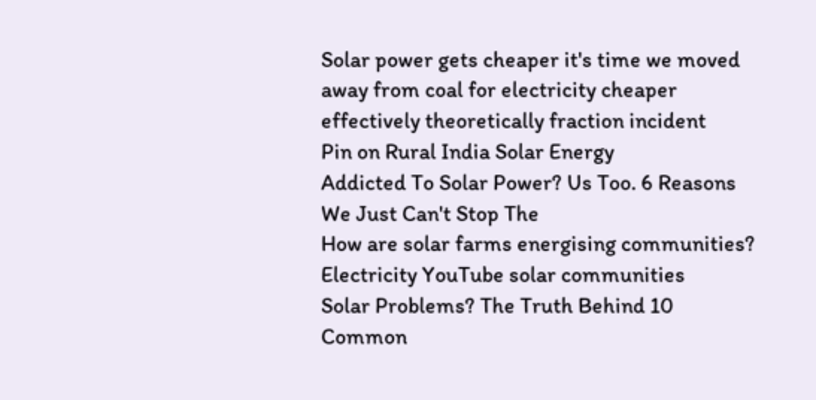Solar power gets cheaper it's time we moved away from coal for electricity cheaper effectively theoretically fraction incident
Pin on Rural India Solar Energy
Addicted To Solar Power? Us Too. 6 Reasons We Just Can't Stop The
How are solar farms energising communities? Electricity YouTube solar communities
Solar Problems? The Truth Behind 10 Common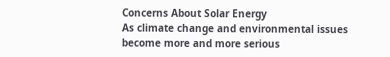Concerns About Solar Energy
As climate change and environmental issues become more and more serious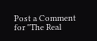Post a Comment for "The Real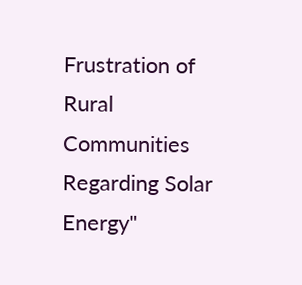Frustration of Rural Communities Regarding Solar Energy"